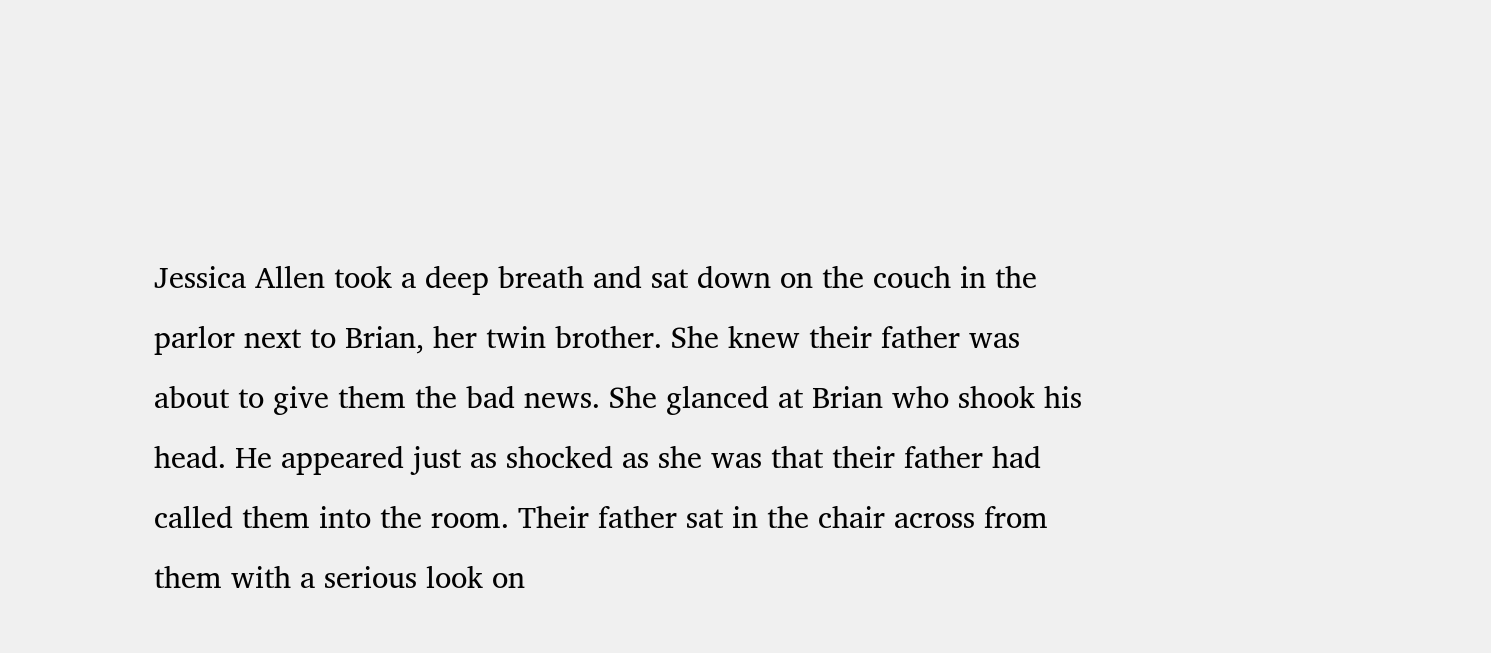Jessica Allen took a deep breath and sat down on the couch in the parlor next to Brian, her twin brother. She knew their father was about to give them the bad news. She glanced at Brian who shook his head. He appeared just as shocked as she was that their father had called them into the room. Their father sat in the chair across from them with a serious look on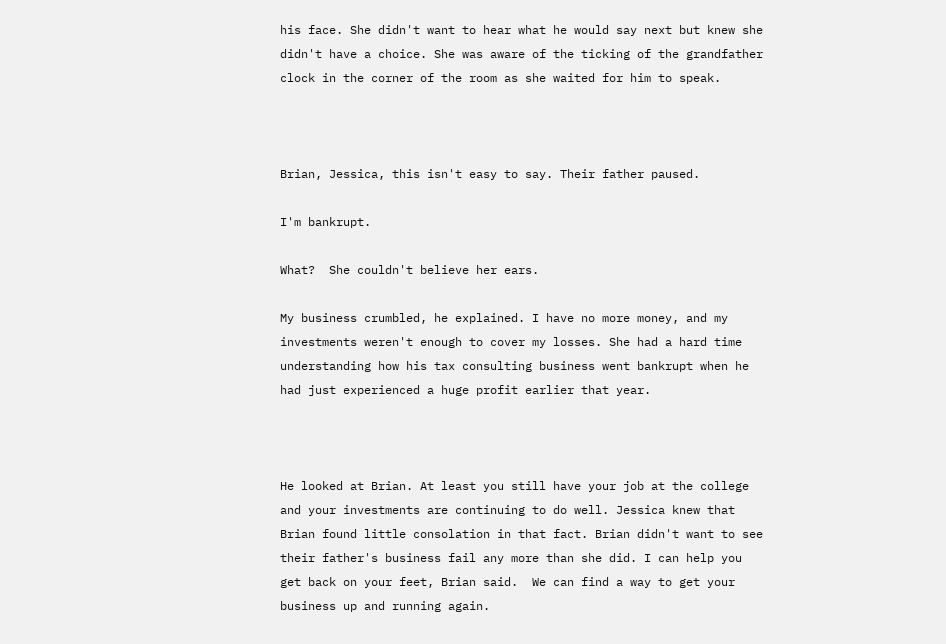his face. She didn't want to hear what he would say next but knew she didn't have a choice. She was aware of the ticking of the grandfather clock in the corner of the room as she waited for him to speak.



Brian, Jessica, this isn't easy to say. Their father paused.

I'm bankrupt.

What?  She couldn't believe her ears.

My business crumbled, he explained. I have no more money, and my investments weren't enough to cover my losses. She had a hard time understanding how his tax consulting business went bankrupt when he had just experienced a huge profit earlier that year.



He looked at Brian. At least you still have your job at the college and your investments are continuing to do well. Jessica knew that Brian found little consolation in that fact. Brian didn't want to see their father's business fail any more than she did. I can help you get back on your feet, Brian said.  We can find a way to get your business up and running again.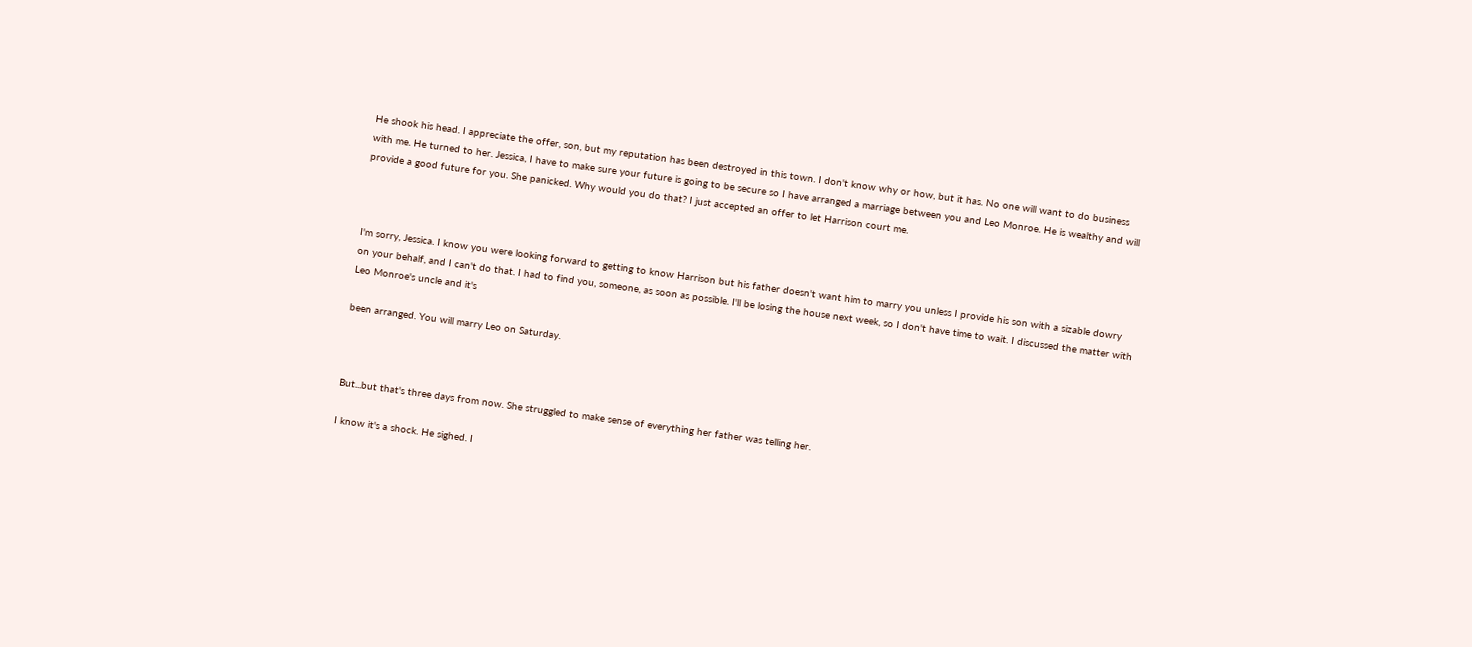He shook his head. I appreciate the offer, son, but my reputation has been destroyed in this town. I don't know why or how, but it has. No one will want to do business with me. He turned to her. Jessica, I have to make sure your future is going to be secure so I have arranged a marriage between you and Leo Monroe. He is wealthy and will provide a good future for you. She panicked. Why would you do that? I just accepted an offer to let Harrison court me.



I'm sorry, Jessica. I know you were looking forward to getting to know Harrison but his father doesn't want him to marry you unless I provide his son with a sizable dowry on your behalf, and I can't do that. I had to find you, someone, as soon as possible. I'll be losing the house next week, so I don't have time to wait. I discussed the matter with Leo Monroe's uncle and it's

been arranged. You will marry Leo on Saturday.



But...but that's three days from now. She struggled to make sense of everything her father was telling her.

I know it's a shock. He sighed. I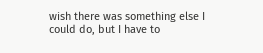wish there was something else I could do, but I have to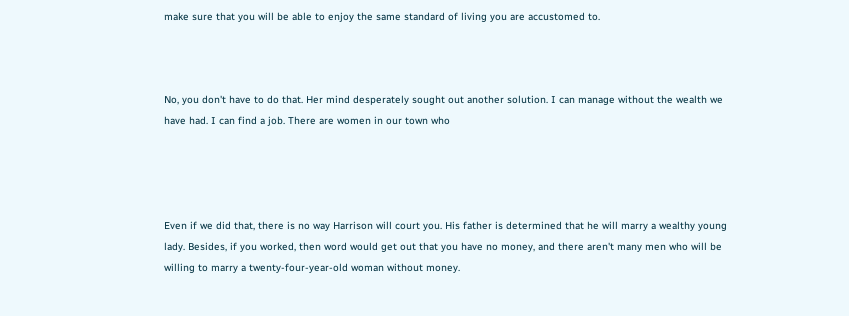make sure that you will be able to enjoy the same standard of living you are accustomed to.



No, you don't have to do that. Her mind desperately sought out another solution. I can manage without the wealth we have had. I can find a job. There are women in our town who




Even if we did that, there is no way Harrison will court you. His father is determined that he will marry a wealthy young lady. Besides, if you worked, then word would get out that you have no money, and there aren't many men who will be willing to marry a twenty-four-year-old woman without money.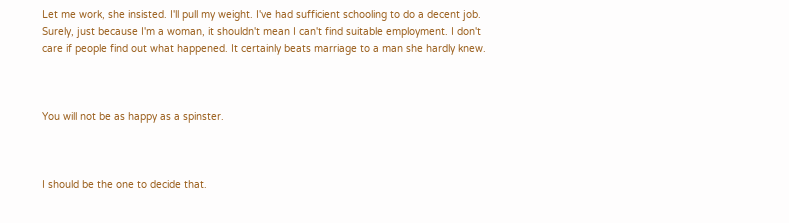Let me work, she insisted. I'll pull my weight. I've had sufficient schooling to do a decent job. Surely, just because I'm a woman, it shouldn't mean I can't find suitable employment. I don't care if people find out what happened. It certainly beats marriage to a man she hardly knew.



You will not be as happy as a spinster.



I should be the one to decide that.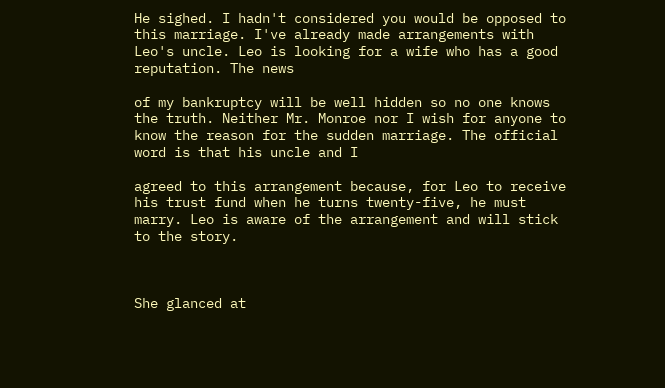He sighed. I hadn't considered you would be opposed to this marriage. I've already made arrangements with Leo's uncle. Leo is looking for a wife who has a good reputation. The news

of my bankruptcy will be well hidden so no one knows the truth. Neither Mr. Monroe nor I wish for anyone to know the reason for the sudden marriage. The official word is that his uncle and I

agreed to this arrangement because, for Leo to receive his trust fund when he turns twenty-five, he must marry. Leo is aware of the arrangement and will stick to the story.



She glanced at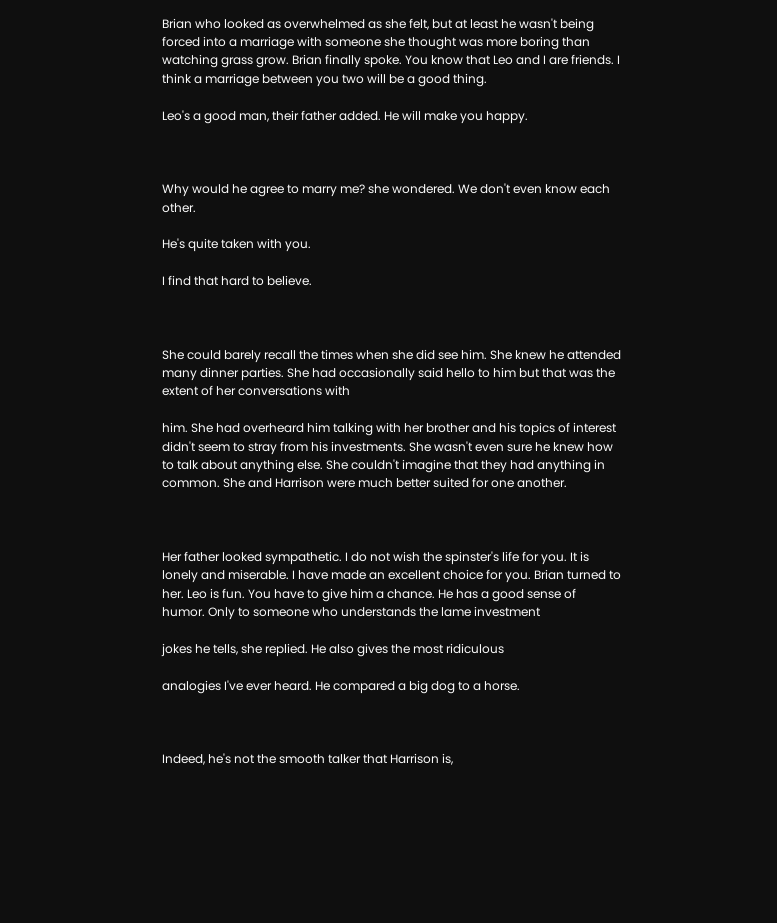Brian who looked as overwhelmed as she felt, but at least he wasn't being forced into a marriage with someone she thought was more boring than watching grass grow. Brian finally spoke. You know that Leo and I are friends. I think a marriage between you two will be a good thing.

Leo's a good man, their father added. He will make you happy.



Why would he agree to marry me? she wondered. We don't even know each other.

He's quite taken with you.

I find that hard to believe.



She could barely recall the times when she did see him. She knew he attended many dinner parties. She had occasionally said hello to him but that was the extent of her conversations with

him. She had overheard him talking with her brother and his topics of interest didn't seem to stray from his investments. She wasn't even sure he knew how to talk about anything else. She couldn't imagine that they had anything in common. She and Harrison were much better suited for one another.



Her father looked sympathetic. I do not wish the spinster's life for you. It is lonely and miserable. I have made an excellent choice for you. Brian turned to her. Leo is fun. You have to give him a chance. He has a good sense of humor. Only to someone who understands the lame investment

jokes he tells, she replied. He also gives the most ridiculous

analogies I've ever heard. He compared a big dog to a horse.



Indeed, he's not the smooth talker that Harrison is,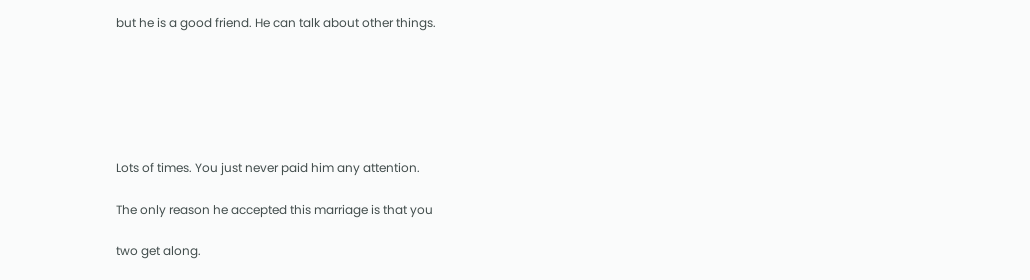but he is a good friend. He can talk about other things.






Lots of times. You just never paid him any attention.

The only reason he accepted this marriage is that you

two get along.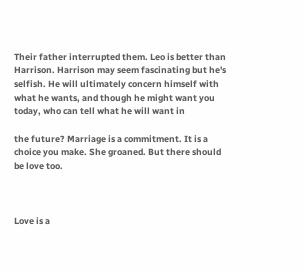Their father interrupted them. Leo is better than Harrison. Harrison may seem fascinating but he's selfish. He will ultimately concern himself with what he wants, and though he might want you today, who can tell what he will want in

the future? Marriage is a commitment. It is a choice you make. She groaned. But there should be love too.



Love is a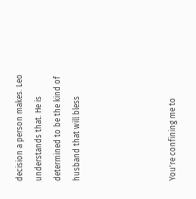decision a person makes. Leo understands that. He is determined to be the kind of husband that will bless




You're confining me to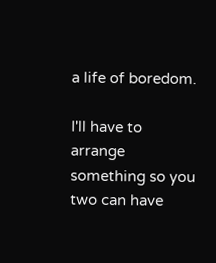a life of boredom.

I'll have to arrange something so you two can have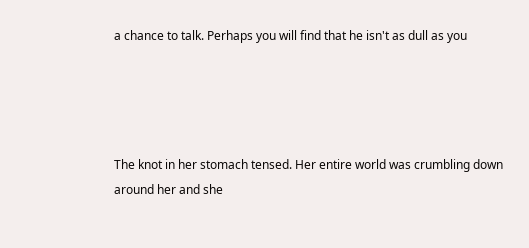a chance to talk. Perhaps you will find that he isn't as dull as you




The knot in her stomach tensed. Her entire world was crumbling down around her and she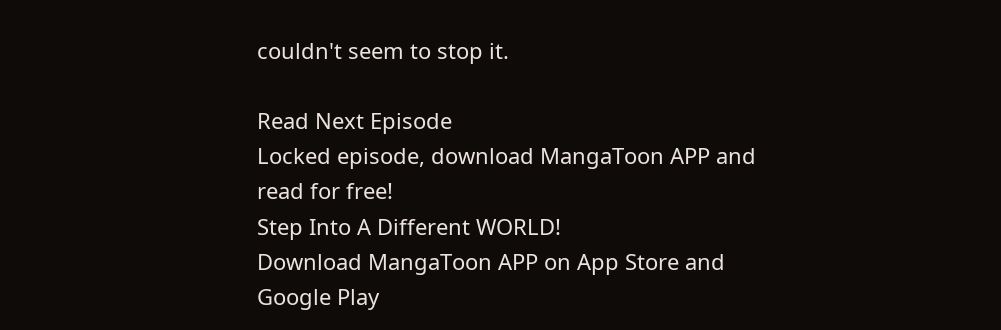couldn't seem to stop it.

Read Next Episode
Locked episode, download MangaToon APP and read for free!
Step Into A Different WORLD!
Download MangaToon APP on App Store and Google Play